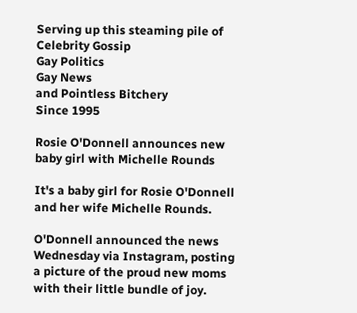Serving up this steaming pile of
Celebrity Gossip
Gay Politics
Gay News
and Pointless Bitchery
Since 1995

Rosie O'Donnell announces new baby girl with Michelle Rounds

It's a baby girl for Rosie O'Donnell and her wife Michelle Rounds.

O'Donnell announced the news Wednesday via Instagram, posting a picture of the proud new moms with their little bundle of joy.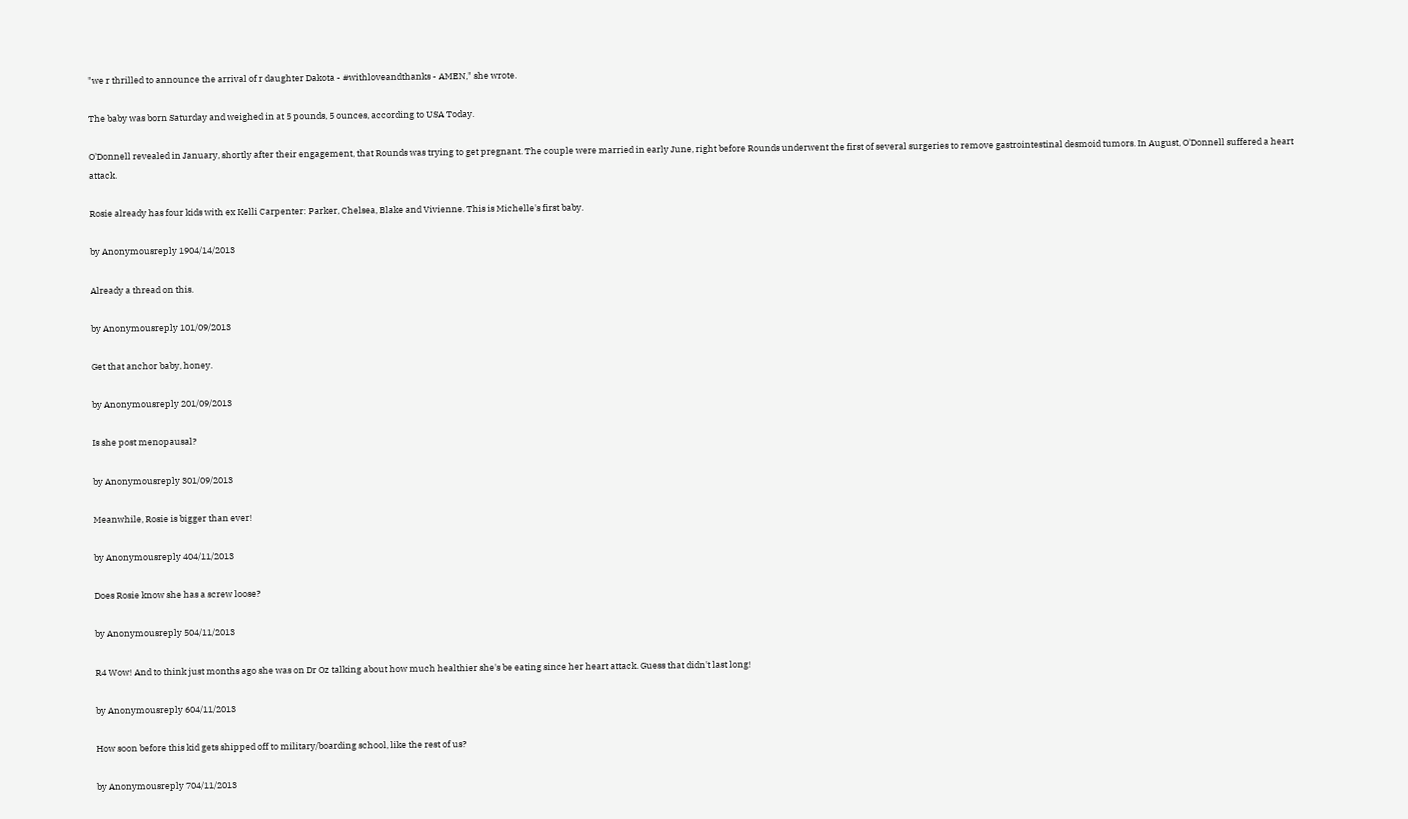"we r thrilled to announce the arrival of r daughter Dakota - #withloveandthanks - AMEN," she wrote.

The baby was born Saturday and weighed in at 5 pounds, 5 ounces, according to USA Today.

O'Donnell revealed in January, shortly after their engagement, that Rounds was trying to get pregnant. The couple were married in early June, right before Rounds underwent the first of several surgeries to remove gastrointestinal desmoid tumors. In August, O'Donnell suffered a heart attack.

Rosie already has four kids with ex Kelli Carpenter: Parker, Chelsea, Blake and Vivienne. This is Michelle's first baby.

by Anonymousreply 1904/14/2013

Already a thread on this.

by Anonymousreply 101/09/2013

Get that anchor baby, honey.

by Anonymousreply 201/09/2013

Is she post menopausal?

by Anonymousreply 301/09/2013

Meanwhile, Rosie is bigger than ever!

by Anonymousreply 404/11/2013

Does Rosie know she has a screw loose?

by Anonymousreply 504/11/2013

R4 Wow! And to think just months ago she was on Dr Oz talking about how much healthier she's be eating since her heart attack. Guess that didn't last long!

by Anonymousreply 604/11/2013

How soon before this kid gets shipped off to military/boarding school, like the rest of us?

by Anonymousreply 704/11/2013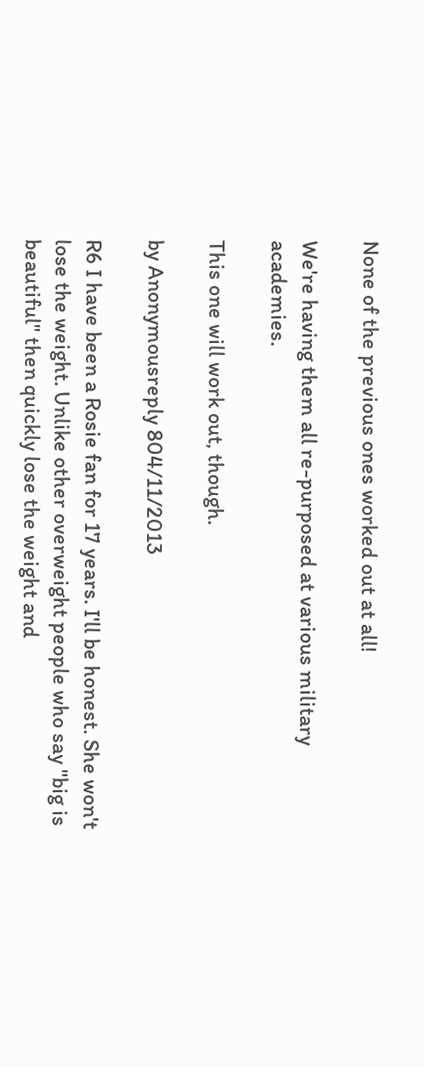None of the previous ones worked out at all!

We're having them all re-purposed at various military academies.

This one will work out, though.

by Anonymousreply 804/11/2013

R6 I have been a Rosie fan for 17 years. I'll be honest. She won't lose the weight. Unlike other overweight people who say "big is beautiful" then quickly lose the weight and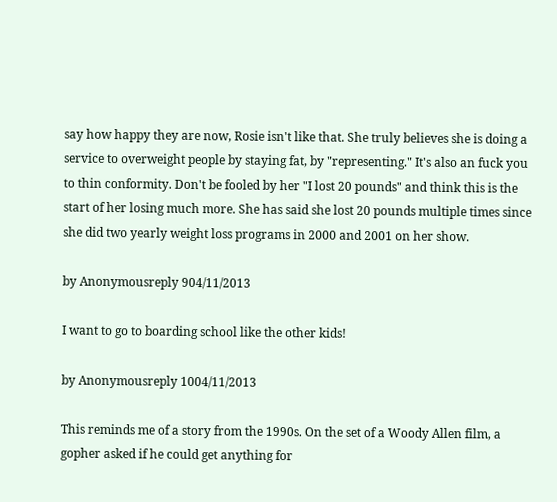say how happy they are now, Rosie isn't like that. She truly believes she is doing a service to overweight people by staying fat, by "representing." It's also an fuck you to thin conformity. Don't be fooled by her "I lost 20 pounds" and think this is the start of her losing much more. She has said she lost 20 pounds multiple times since she did two yearly weight loss programs in 2000 and 2001 on her show.

by Anonymousreply 904/11/2013

I want to go to boarding school like the other kids!

by Anonymousreply 1004/11/2013

This reminds me of a story from the 1990s. On the set of a Woody Allen film, a gopher asked if he could get anything for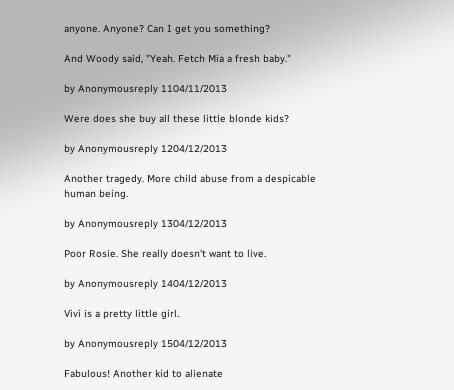anyone. Anyone? Can I get you something?

And Woody said, "Yeah. Fetch Mia a fresh baby."

by Anonymousreply 1104/11/2013

Were does she buy all these little blonde kids?

by Anonymousreply 1204/12/2013

Another tragedy. More child abuse from a despicable human being.

by Anonymousreply 1304/12/2013

Poor Rosie. She really doesn't want to live.

by Anonymousreply 1404/12/2013

Vivi is a pretty little girl.

by Anonymousreply 1504/12/2013

Fabulous! Another kid to alienate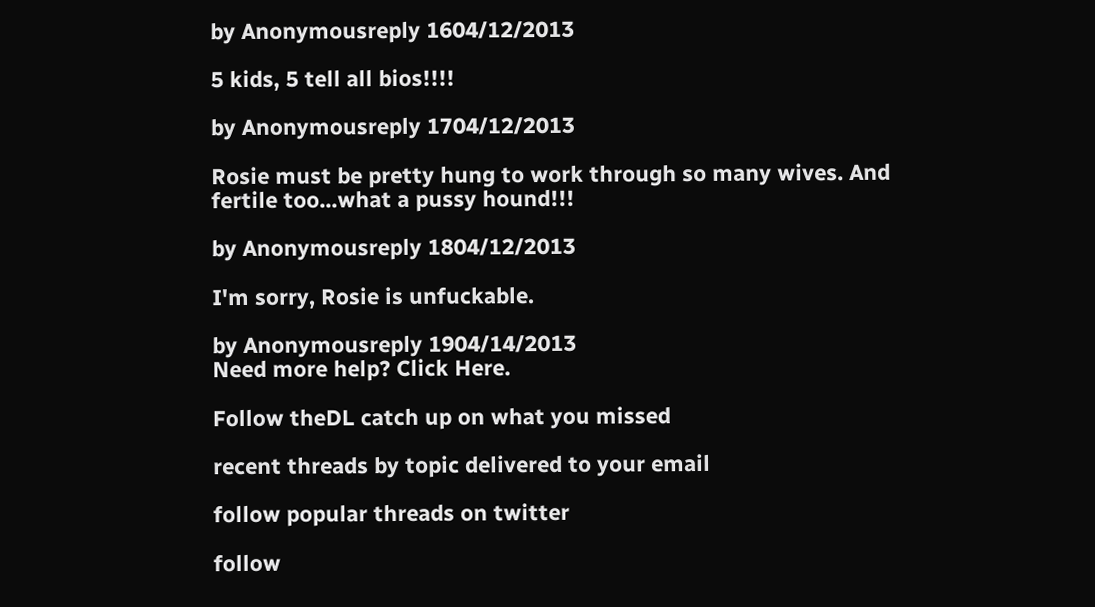by Anonymousreply 1604/12/2013

5 kids, 5 tell all bios!!!!

by Anonymousreply 1704/12/2013

Rosie must be pretty hung to work through so many wives. And fertile too...what a pussy hound!!!

by Anonymousreply 1804/12/2013

I'm sorry, Rosie is unfuckable.

by Anonymousreply 1904/14/2013
Need more help? Click Here.

Follow theDL catch up on what you missed

recent threads by topic delivered to your email

follow popular threads on twitter

follow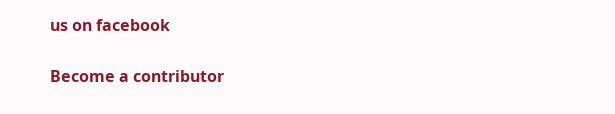us on facebook

Become a contributor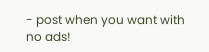- post when you want with no ads!